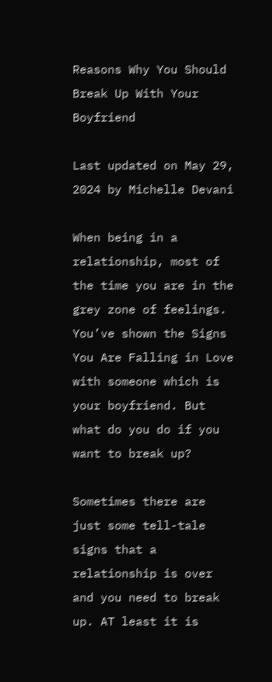Reasons Why You Should Break Up With Your Boyfriend

Last updated on May 29, 2024 by Michelle Devani

When being in a relationship, most of the time you are in the grey zone of feelings. You’ve shown the Signs You Are Falling in Love with someone which is your boyfriend. But what do you do if you want to break up?

Sometimes there are just some tell-tale signs that a relationship is over and you need to break up. AT least it is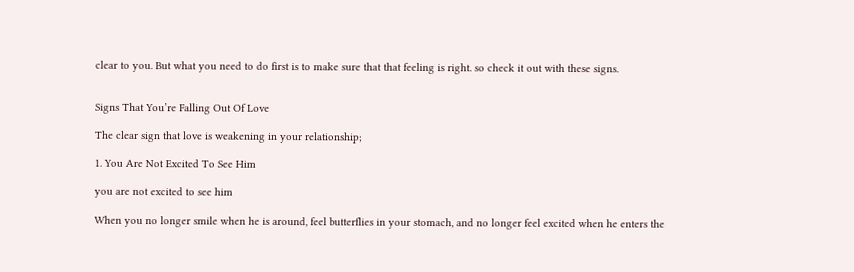clear to you. But what you need to do first is to make sure that that feeling is right. so check it out with these signs.


Signs That You’re Falling Out Of Love

The clear sign that love is weakening in your relationship;

1. You Are Not Excited To See Him

you are not excited to see him

When you no longer smile when he is around, feel butterflies in your stomach, and no longer feel excited when he enters the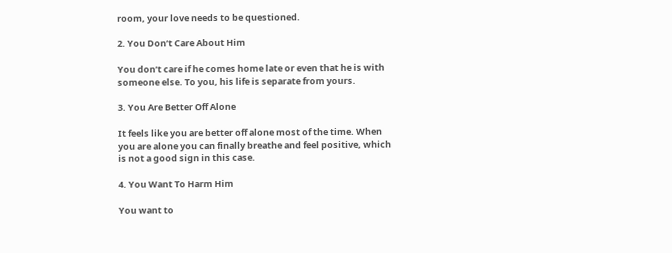room, your love needs to be questioned.

2. You Don’t Care About Him

You don’t care if he comes home late or even that he is with someone else. To you, his life is separate from yours.

3. You Are Better Off Alone

It feels like you are better off alone most of the time. When you are alone you can finally breathe and feel positive, which is not a good sign in this case.

4. You Want To Harm Him

You want to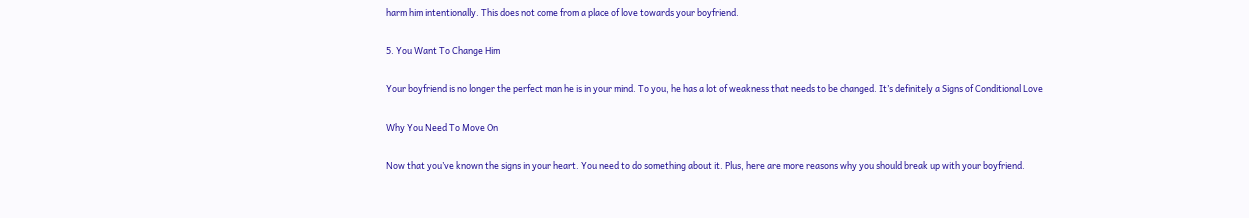harm him intentionally. This does not come from a place of love towards your boyfriend.

5. You Want To Change Him

Your boyfriend is no longer the perfect man he is in your mind. To you, he has a lot of weakness that needs to be changed. It’s definitely a Signs of Conditional Love

Why You Need To Move On

Now that you’ve known the signs in your heart. You need to do something about it. Plus, here are more reasons why you should break up with your boyfriend.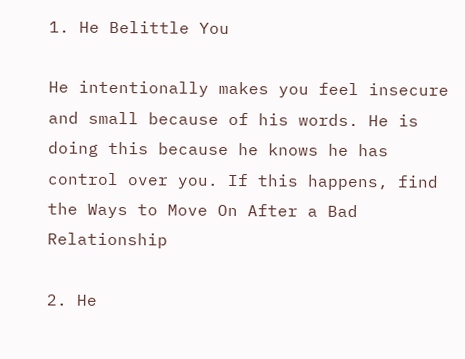1. He Belittle You

He intentionally makes you feel insecure and small because of his words. He is doing this because he knows he has control over you. If this happens, find the Ways to Move On After a Bad Relationship

2. He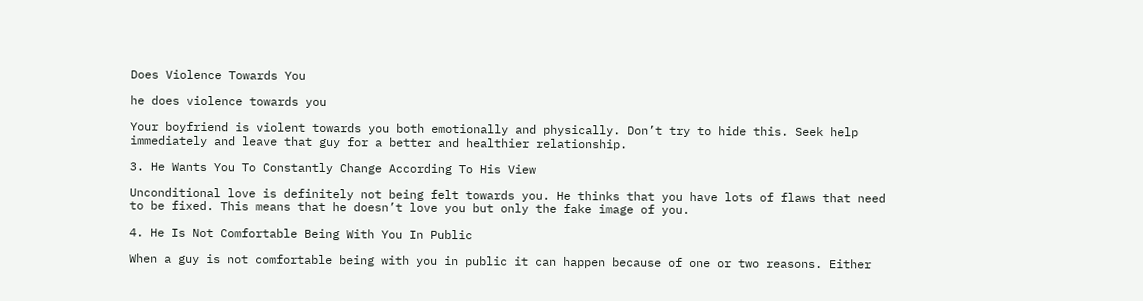Does Violence Towards You

he does violence towards you

Your boyfriend is violent towards you both emotionally and physically. Don’t try to hide this. Seek help immediately and leave that guy for a better and healthier relationship.

3. He Wants You To Constantly Change According To His View

Unconditional love is definitely not being felt towards you. He thinks that you have lots of flaws that need to be fixed. This means that he doesn’t love you but only the fake image of you.

4. He Is Not Comfortable Being With You In Public

When a guy is not comfortable being with you in public it can happen because of one or two reasons. Either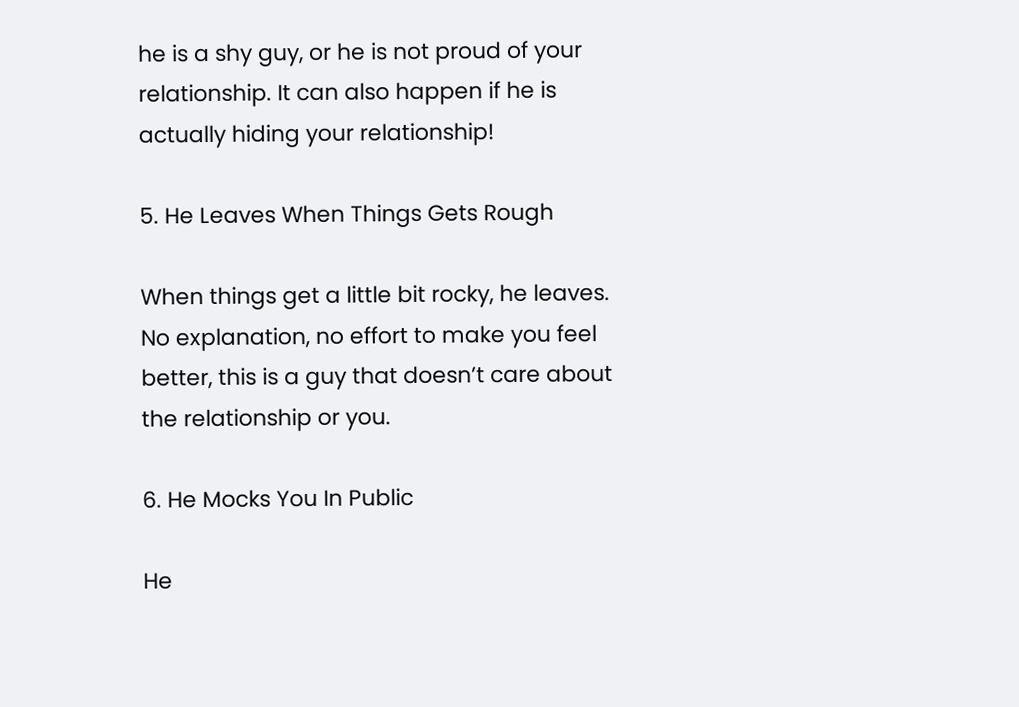he is a shy guy, or he is not proud of your relationship. It can also happen if he is actually hiding your relationship!

5. He Leaves When Things Gets Rough

When things get a little bit rocky, he leaves. No explanation, no effort to make you feel better, this is a guy that doesn’t care about the relationship or you.

6. He Mocks You In Public

He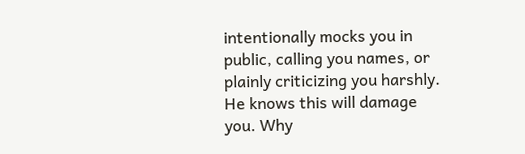intentionally mocks you in public, calling you names, or plainly criticizing you harshly. He knows this will damage you. Why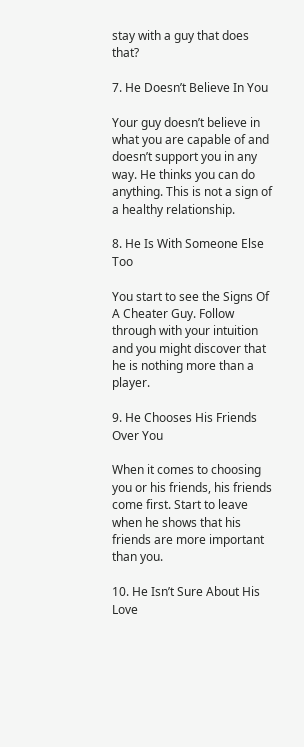stay with a guy that does that?

7. He Doesn’t Believe In You

Your guy doesn’t believe in what you are capable of and doesn’t support you in any way. He thinks you can do anything. This is not a sign of a healthy relationship.

8. He Is With Someone Else Too

You start to see the Signs Of A Cheater Guy. Follow through with your intuition and you might discover that he is nothing more than a player.

9. He Chooses His Friends Over You

When it comes to choosing you or his friends, his friends come first. Start to leave when he shows that his friends are more important than you.

10. He Isn’t Sure About His Love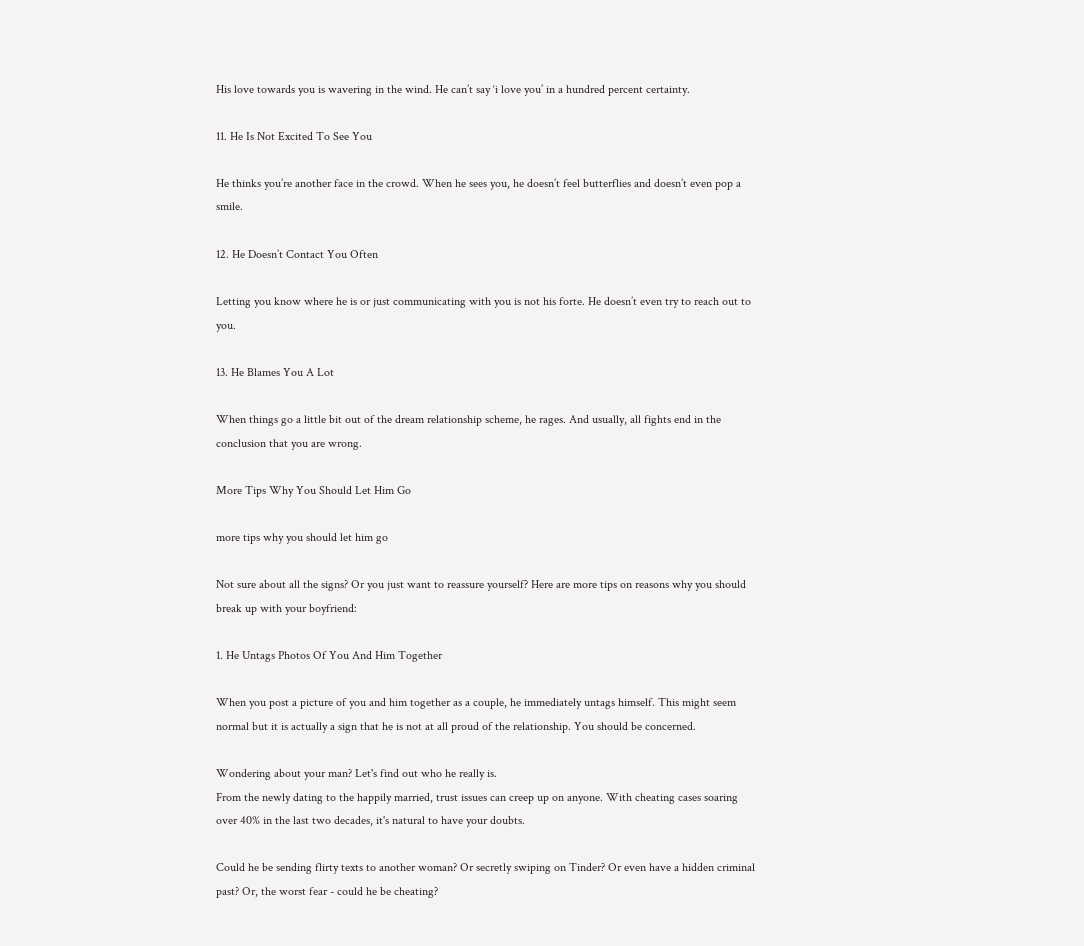His love towards you is wavering in the wind. He can’t say ‘i love you’ in a hundred percent certainty.

11. He Is Not Excited To See You

He thinks you’re another face in the crowd. When he sees you, he doesn’t feel butterflies and doesn’t even pop a smile.

12. He Doesn’t Contact You Often

Letting you know where he is or just communicating with you is not his forte. He doesn’t even try to reach out to you.

13. He Blames You A Lot

When things go a little bit out of the dream relationship scheme, he rages. And usually, all fights end in the conclusion that you are wrong.

More Tips Why You Should Let Him Go

more tips why you should let him go

Not sure about all the signs? Or you just want to reassure yourself? Here are more tips on reasons why you should break up with your boyfriend:

1. He Untags Photos Of You And Him Together

When you post a picture of you and him together as a couple, he immediately untags himself. This might seem normal but it is actually a sign that he is not at all proud of the relationship. You should be concerned.

Wondering about your man? Let's find out who he really is.
From the newly dating to the happily married, trust issues can creep up on anyone. With cheating cases soaring over 40% in the last two decades, it's natural to have your doubts.

Could he be sending flirty texts to another woman? Or secretly swiping on Tinder? Or even have a hidden criminal past? Or, the worst fear - could he be cheating?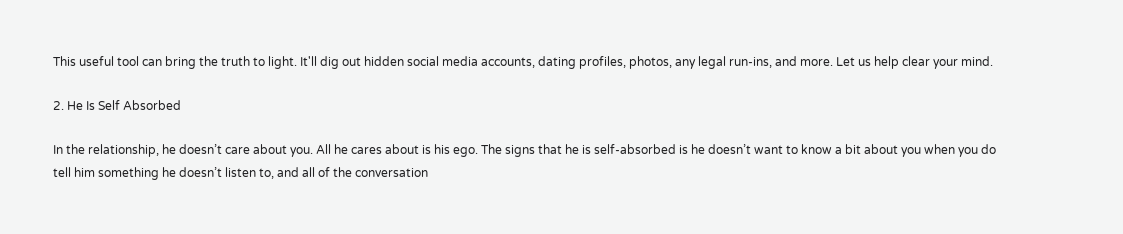This useful tool can bring the truth to light. It'll dig out hidden social media accounts, dating profiles, photos, any legal run-ins, and more. Let us help clear your mind.

2. He Is Self Absorbed

In the relationship, he doesn’t care about you. All he cares about is his ego. The signs that he is self-absorbed is he doesn’t want to know a bit about you when you do tell him something he doesn’t listen to, and all of the conversation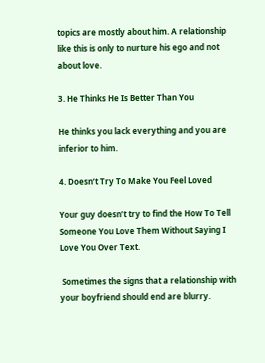topics are mostly about him. A relationship like this is only to nurture his ego and not about love.

3. He Thinks He Is Better Than You

He thinks you lack everything and you are inferior to him.

4. Doesn’t Try To Make You Feel Loved

Your guy doesn’t try to find the How To Tell Someone You Love Them Without Saying I Love You Over Text.

 Sometimes the signs that a relationship with your boyfriend should end are blurry.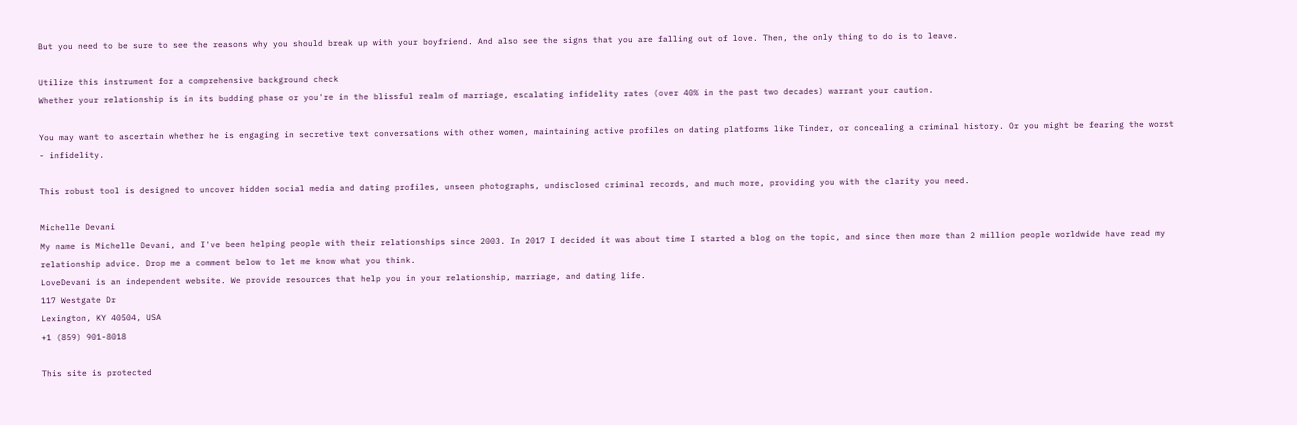But you need to be sure to see the reasons why you should break up with your boyfriend. And also see the signs that you are falling out of love. Then, the only thing to do is to leave.

Utilize this instrument for a comprehensive background check
Whether your relationship is in its budding phase or you're in the blissful realm of marriage, escalating infidelity rates (over 40% in the past two decades) warrant your caution.

You may want to ascertain whether he is engaging in secretive text conversations with other women, maintaining active profiles on dating platforms like Tinder, or concealing a criminal history. Or you might be fearing the worst - infidelity.

This robust tool is designed to uncover hidden social media and dating profiles, unseen photographs, undisclosed criminal records, and much more, providing you with the clarity you need.

Michelle Devani
My name is Michelle Devani, and I've been helping people with their relationships since 2003. In 2017 I decided it was about time I started a blog on the topic, and since then more than 2 million people worldwide have read my relationship advice. Drop me a comment below to let me know what you think.
LoveDevani is an independent website. We provide resources that help you in your relationship, marriage, and dating life.
117 Westgate Dr
Lexington, KY 40504, USA
+1 (859) 901-8018

This site is protected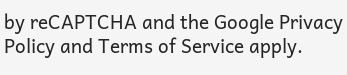by reCAPTCHA and the Google Privacy Policy and Terms of Service apply.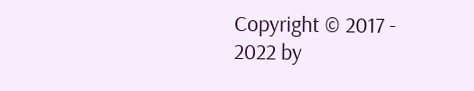Copyright © 2017 - 2022 by